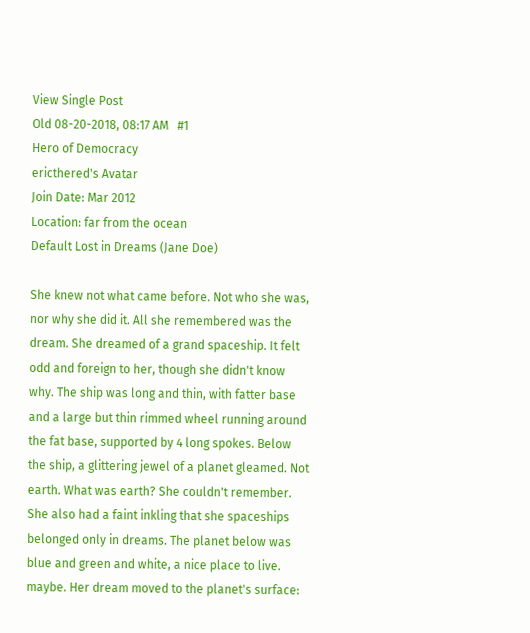View Single Post
Old 08-20-2018, 08:17 AM   #1
Hero of Democracy
ericthered's Avatar
Join Date: Mar 2012
Location: far from the ocean
Default Lost in Dreams (Jane Doe)

She knew not what came before. Not who she was, nor why she did it. All she remembered was the dream. She dreamed of a grand spaceship. It felt odd and foreign to her, though she didn't know why. The ship was long and thin, with fatter base and a large but thin rimmed wheel running around the fat base, supported by 4 long spokes. Below the ship, a glittering jewel of a planet gleamed. Not earth. What was earth? She couldn't remember. She also had a faint inkling that she spaceships belonged only in dreams. The planet below was blue and green and white, a nice place to live. maybe. Her dream moved to the planet's surface: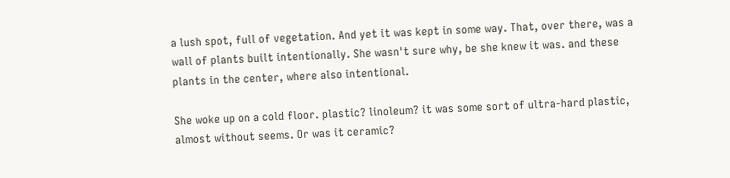a lush spot, full of vegetation. And yet it was kept in some way. That, over there, was a wall of plants built intentionally. She wasn't sure why, be she knew it was. and these plants in the center, where also intentional.

She woke up on a cold floor. plastic? linoleum? it was some sort of ultra-hard plastic, almost without seems. Or was it ceramic?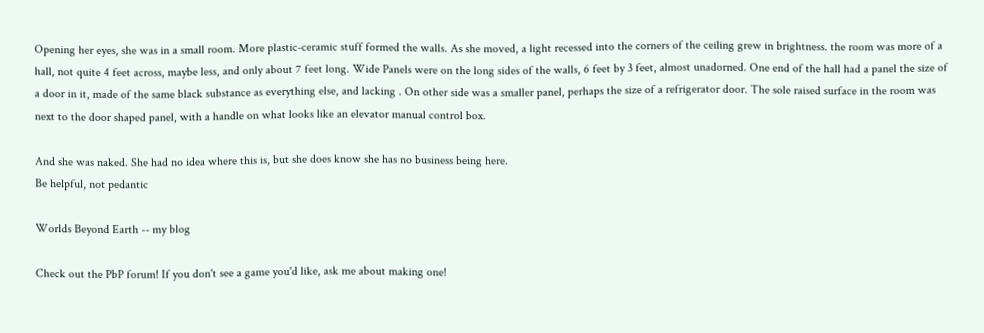Opening her eyes, she was in a small room. More plastic-ceramic stuff formed the walls. As she moved, a light recessed into the corners of the ceiling grew in brightness. the room was more of a hall, not quite 4 feet across, maybe less, and only about 7 feet long. Wide Panels were on the long sides of the walls, 6 feet by 3 feet, almost unadorned. One end of the hall had a panel the size of a door in it, made of the same black substance as everything else, and lacking . On other side was a smaller panel, perhaps the size of a refrigerator door. The sole raised surface in the room was next to the door shaped panel, with a handle on what looks like an elevator manual control box.

And she was naked. She had no idea where this is, but she does know she has no business being here.
Be helpful, not pedantic

Worlds Beyond Earth -- my blog

Check out the PbP forum! If you don't see a game you'd like, ask me about making one!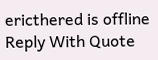ericthered is offline   Reply With Quote